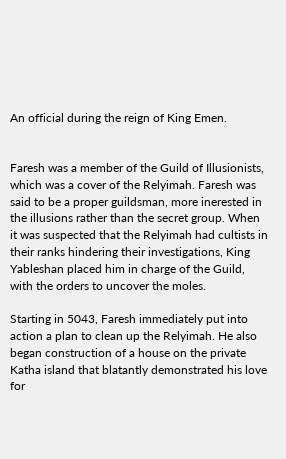An official during the reign of King Emen.


Faresh was a member of the Guild of Illusionists, which was a cover of the Relyimah. Faresh was said to be a proper guildsman, more inerested in the illusions rather than the secret group. When it was suspected that the Relyimah had cultists in their ranks hindering their investigations, King Yableshan placed him in charge of the Guild, with the orders to uncover the moles.

Starting in 5043, Faresh immediately put into action a plan to clean up the Relyimah. He also began construction of a house on the private Katha island that blatantly demonstrated his love for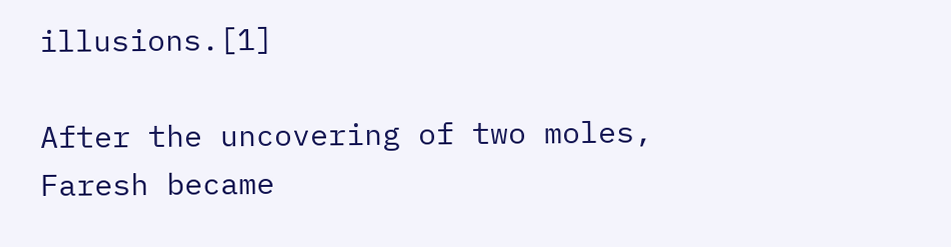illusions.[1]

After the uncovering of two moles, Faresh became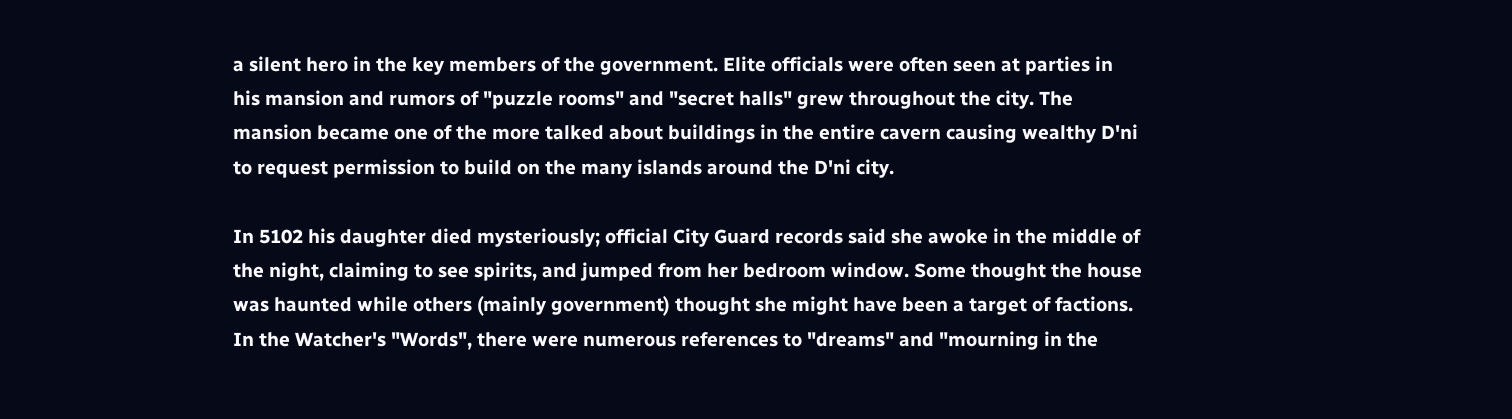a silent hero in the key members of the government. Elite officials were often seen at parties in his mansion and rumors of "puzzle rooms" and "secret halls" grew throughout the city. The mansion became one of the more talked about buildings in the entire cavern causing wealthy D'ni to request permission to build on the many islands around the D'ni city.

In 5102 his daughter died mysteriously; official City Guard records said she awoke in the middle of the night, claiming to see spirits, and jumped from her bedroom window. Some thought the house was haunted while others (mainly government) thought she might have been a target of factions. In the Watcher's "Words", there were numerous references to "dreams" and "mourning in the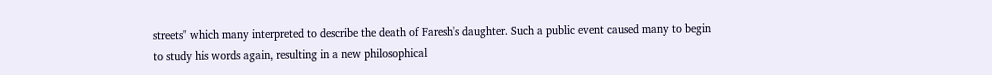streets" which many interpreted to describe the death of Faresh's daughter. Such a public event caused many to begin to study his words again, resulting in a new philosophical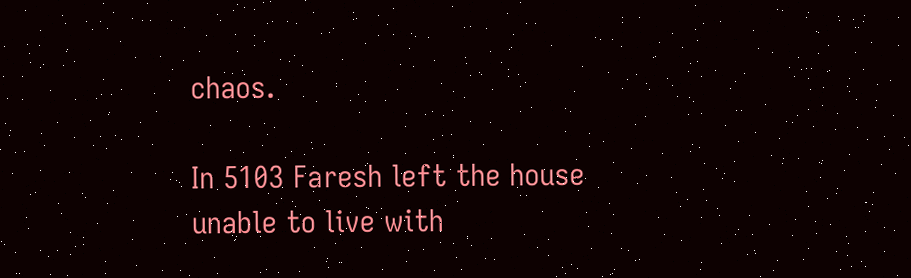chaos.

In 5103 Faresh left the house unable to live with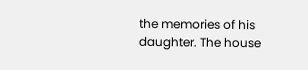the memories of his daughter. The house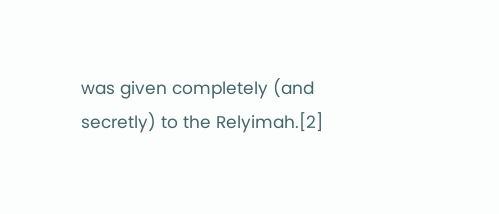was given completely (and secretly) to the Relyimah.[2]